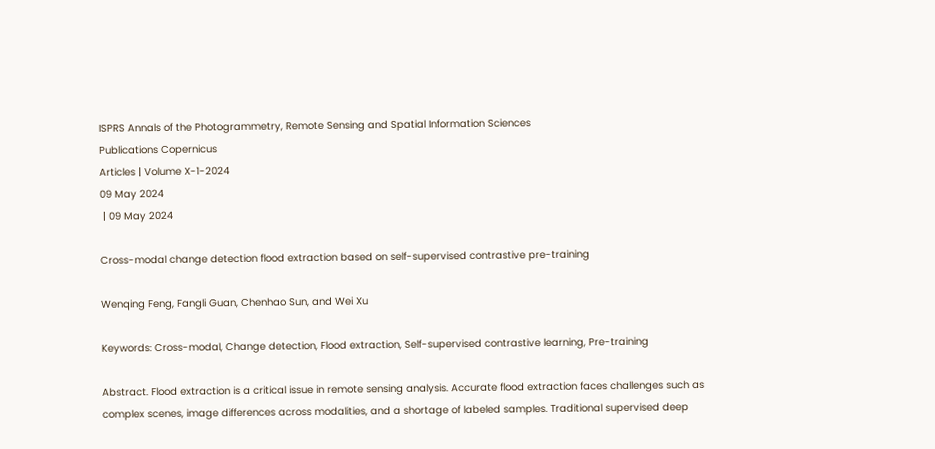ISPRS Annals of the Photogrammetry, Remote Sensing and Spatial Information Sciences
Publications Copernicus
Articles | Volume X-1-2024
09 May 2024
 | 09 May 2024

Cross-modal change detection flood extraction based on self-supervised contrastive pre-training

Wenqing Feng, Fangli Guan, Chenhao Sun, and Wei Xu

Keywords: Cross-modal, Change detection, Flood extraction, Self-supervised contrastive learning, Pre-training

Abstract. Flood extraction is a critical issue in remote sensing analysis. Accurate flood extraction faces challenges such as complex scenes, image differences across modalities, and a shortage of labeled samples. Traditional supervised deep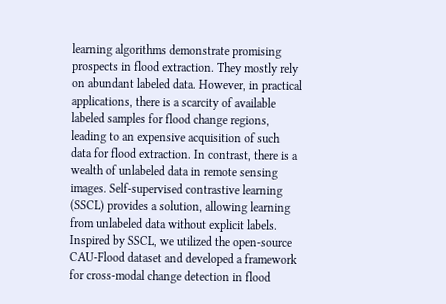learning algorithms demonstrate promising prospects in flood extraction. They mostly rely on abundant labeled data. However, in practical applications, there is a scarcity of available labeled samples for flood change regions, leading to an expensive acquisition of such data for flood extraction. In contrast, there is a wealth of unlabeled data in remote sensing images. Self-supervised contrastive learning (SSCL) provides a solution, allowing learning from unlabeled data without explicit labels. Inspired by SSCL, we utilized the open-source CAU-Flood dataset and developed a framework for cross-modal change detection in flood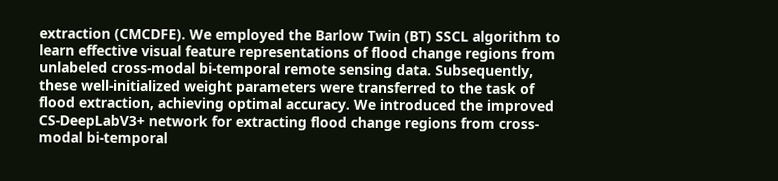extraction (CMCDFE). We employed the Barlow Twin (BT) SSCL algorithm to learn effective visual feature representations of flood change regions from unlabeled cross-modal bi-temporal remote sensing data. Subsequently, these well-initialized weight parameters were transferred to the task of flood extraction, achieving optimal accuracy. We introduced the improved CS-DeepLabV3+ network for extracting flood change regions from cross-modal bi-temporal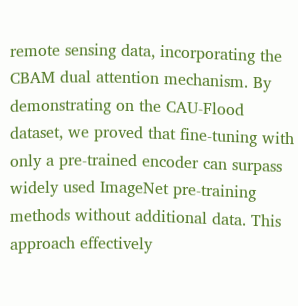remote sensing data, incorporating the CBAM dual attention mechanism. By demonstrating on the CAU-Flood dataset, we proved that fine-tuning with only a pre-trained encoder can surpass widely used ImageNet pre-training methods without additional data. This approach effectively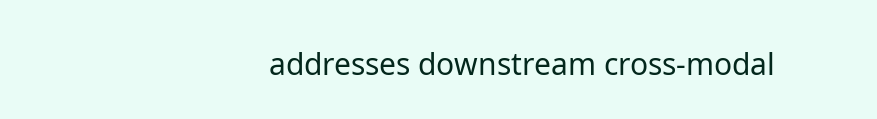addresses downstream cross-modal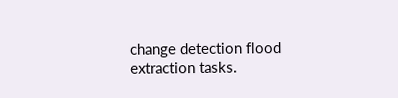change detection flood extraction tasks.